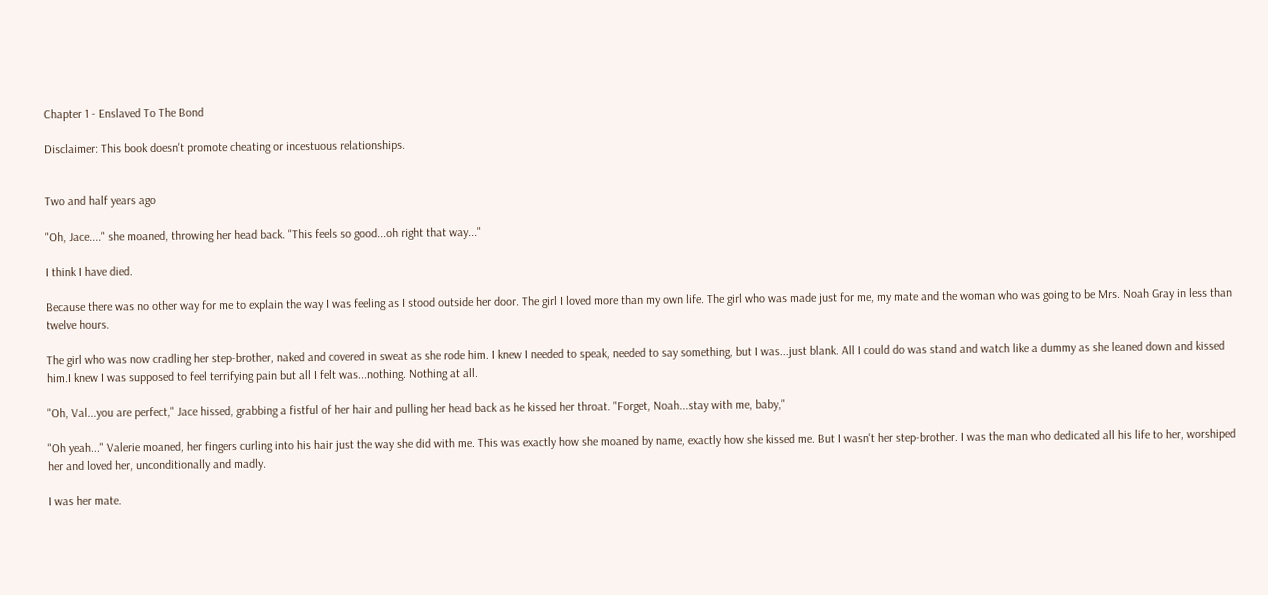Chapter 1 - Enslaved To The Bond

Disclaimer: This book doesn't promote cheating or incestuous relationships.


Two and half years ago

"Oh, Jace...." she moaned, throwing her head back. "This feels so good...oh right that way..."

I think I have died.

Because there was no other way for me to explain the way I was feeling as I stood outside her door. The girl I loved more than my own life. The girl who was made just for me, my mate and the woman who was going to be Mrs. Noah Gray in less than twelve hours.

The girl who was now cradling her step-brother, naked and covered in sweat as she rode him. I knew I needed to speak, needed to say something, but I was...just blank. All I could do was stand and watch like a dummy as she leaned down and kissed him.I knew I was supposed to feel terrifying pain but all I felt was...nothing. Nothing at all.

"Oh, Val...you are perfect," Jace hissed, grabbing a fistful of her hair and pulling her head back as he kissed her throat. "Forget, Noah...stay with me, baby,"

"Oh yeah..." Valerie moaned, her fingers curling into his hair just the way she did with me. This was exactly how she moaned by name, exactly how she kissed me. But I wasn't her step-brother. I was the man who dedicated all his life to her, worshiped her and loved her, unconditionally and madly.

I was her mate.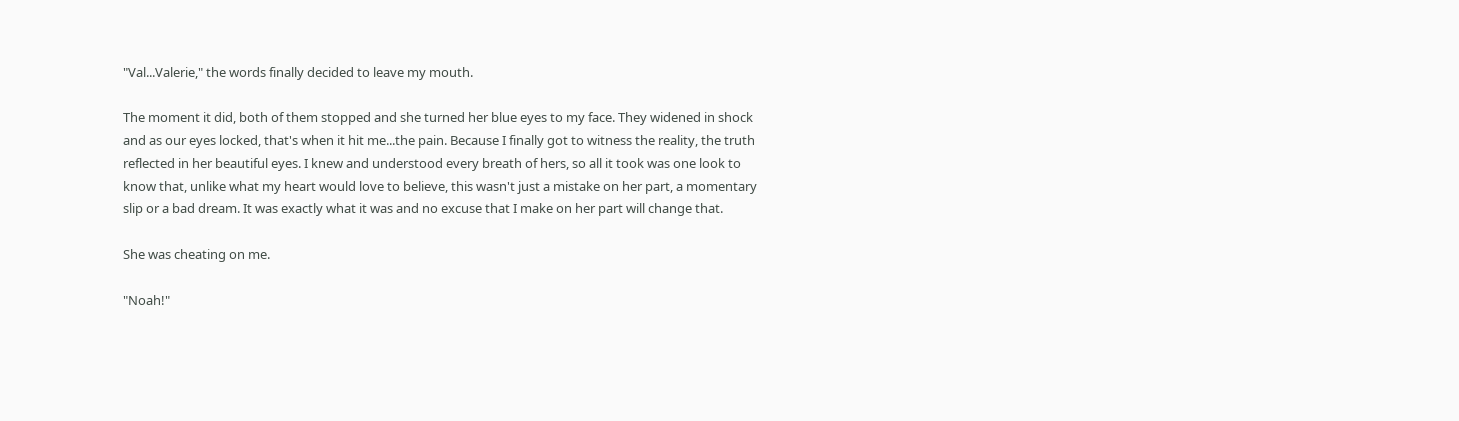"Val...Valerie," the words finally decided to leave my mouth.

The moment it did, both of them stopped and she turned her blue eyes to my face. They widened in shock and as our eyes locked, that's when it hit me...the pain. Because I finally got to witness the reality, the truth reflected in her beautiful eyes. I knew and understood every breath of hers, so all it took was one look to know that, unlike what my heart would love to believe, this wasn't just a mistake on her part, a momentary slip or a bad dream. It was exactly what it was and no excuse that I make on her part will change that.

She was cheating on me.

"Noah!"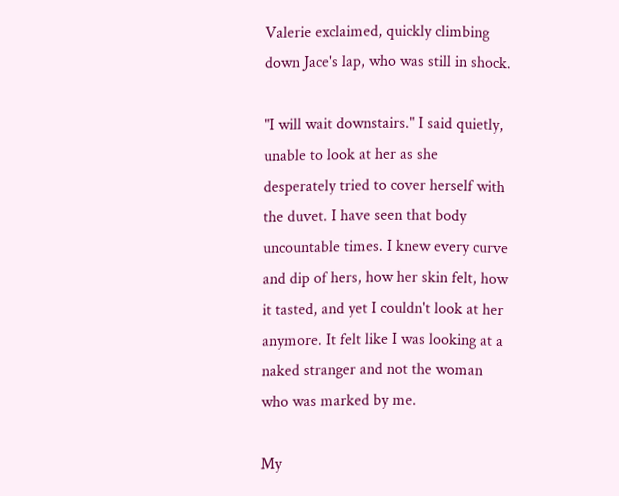Valerie exclaimed, quickly climbing down Jace's lap, who was still in shock.

"I will wait downstairs." I said quietly, unable to look at her as she desperately tried to cover herself with the duvet. I have seen that body uncountable times. I knew every curve and dip of hers, how her skin felt, how it tasted, and yet I couldn't look at her anymore. It felt like I was looking at a naked stranger and not the woman who was marked by me.

My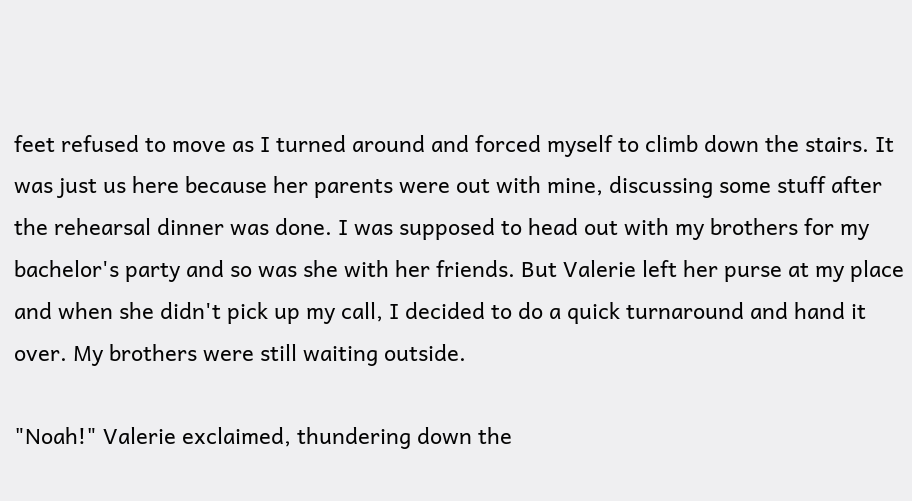feet refused to move as I turned around and forced myself to climb down the stairs. It was just us here because her parents were out with mine, discussing some stuff after the rehearsal dinner was done. I was supposed to head out with my brothers for my bachelor's party and so was she with her friends. But Valerie left her purse at my place and when she didn't pick up my call, I decided to do a quick turnaround and hand it over. My brothers were still waiting outside.

"Noah!" Valerie exclaimed, thundering down the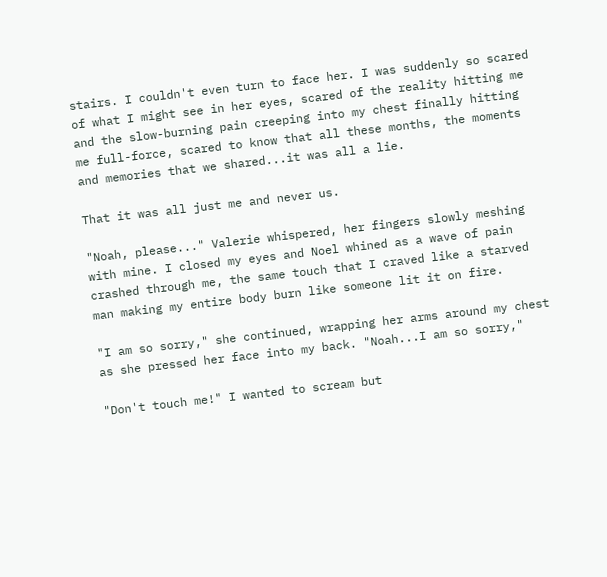stairs. I couldn't even turn to face her. I was suddenly so scared of what I might see in her eyes, scared of the reality hitting me and the slow-burning pain creeping into my chest finally hitting me full-force, scared to know that all these months, the moments and memories that we shared...it was all a lie.

That it was all just me and never us.

"Noah, please..." Valerie whispered, her fingers slowly meshing with mine. I closed my eyes and Noel whined as a wave of pain crashed through me, the same touch that I craved like a starved man making my entire body burn like someone lit it on fire.

"I am so sorry," she continued, wrapping her arms around my chest as she pressed her face into my back. "Noah...I am so sorry,"

"Don't touch me!" I wanted to scream but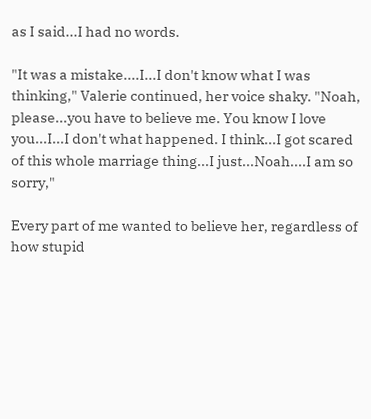as I said...I had no words.

"It was a mistake....I...I don't know what I was thinking," Valerie continued, her voice shaky. "Noah, please...you have to believe me. You know I love you...I...I don't what happened. I think...I got scared of this whole marriage thing...I just...Noah....I am so sorry,"

Every part of me wanted to believe her, regardless of how stupid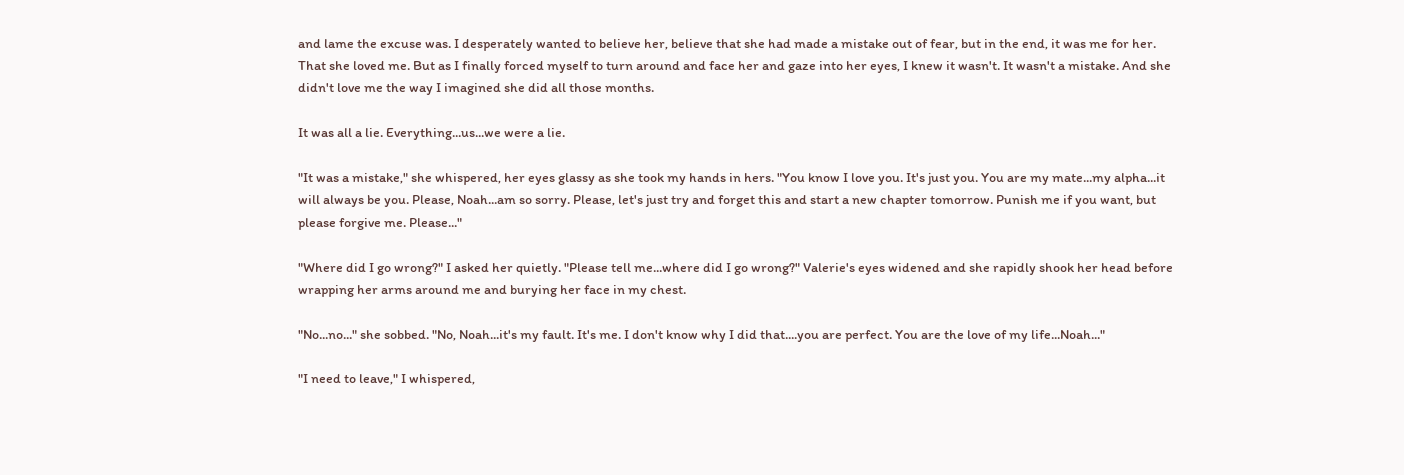and lame the excuse was. I desperately wanted to believe her, believe that she had made a mistake out of fear, but in the end, it was me for her. That she loved me. But as I finally forced myself to turn around and face her and gaze into her eyes, I knew it wasn't. It wasn't a mistake. And she didn't love me the way I imagined she did all those months.

It was all a lie. Everything...us...we were a lie.

"It was a mistake," she whispered, her eyes glassy as she took my hands in hers. "You know I love you. It's just you. You are my mate...my alpha...it will always be you. Please, Noah...am so sorry. Please, let's just try and forget this and start a new chapter tomorrow. Punish me if you want, but please forgive me. Please..."

"Where did I go wrong?" I asked her quietly. "Please tell me...where did I go wrong?" Valerie's eyes widened and she rapidly shook her head before wrapping her arms around me and burying her face in my chest.

"No...no..." she sobbed. "No, Noah...it's my fault. It's me. I don't know why I did that....you are perfect. You are the love of my life...Noah..."

"I need to leave," I whispered,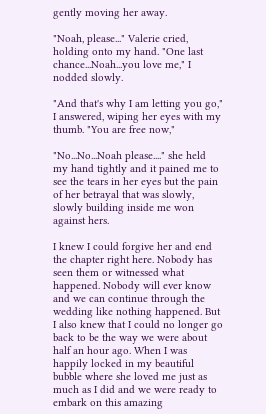gently moving her away.

"Noah, please..." Valerie cried, holding onto my hand. "One last chance...Noah...you love me," I nodded slowly.

"And that's why I am letting you go," I answered, wiping her eyes with my thumb. "You are free now,"

"No...No...Noah please...." she held my hand tightly and it pained me to see the tears in her eyes but the pain of her betrayal that was slowly, slowly building inside me won against hers.

I knew I could forgive her and end the chapter right here. Nobody has seen them or witnessed what happened. Nobody will ever know and we can continue through the wedding like nothing happened. But I also knew that I could no longer go back to be the way we were about half an hour ago. When I was happily locked in my beautiful bubble where she loved me just as much as I did and we were ready to embark on this amazing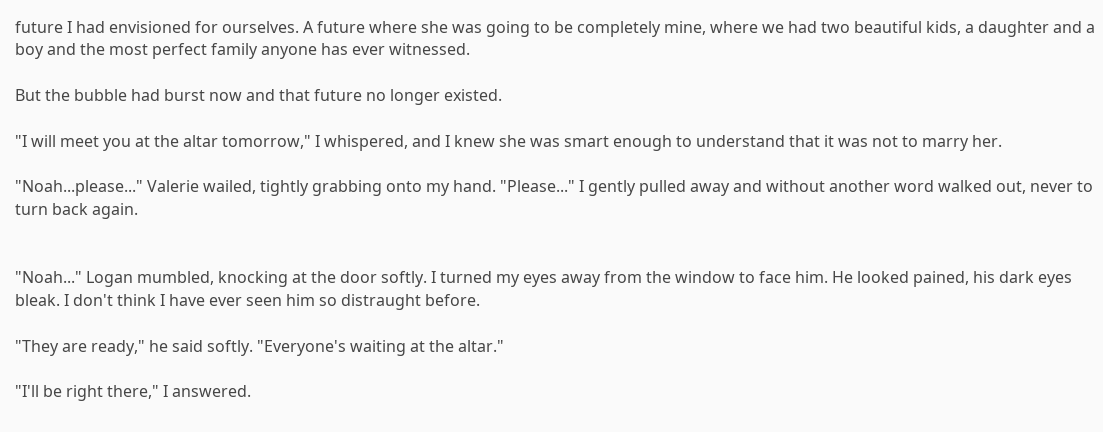future I had envisioned for ourselves. A future where she was going to be completely mine, where we had two beautiful kids, a daughter and a boy and the most perfect family anyone has ever witnessed.

But the bubble had burst now and that future no longer existed.

"I will meet you at the altar tomorrow," I whispered, and I knew she was smart enough to understand that it was not to marry her.

"Noah...please..." Valerie wailed, tightly grabbing onto my hand. "Please..." I gently pulled away and without another word walked out, never to turn back again.


"Noah..." Logan mumbled, knocking at the door softly. I turned my eyes away from the window to face him. He looked pained, his dark eyes bleak. I don't think I have ever seen him so distraught before.

"They are ready," he said softly. "Everyone's waiting at the altar."

"I'll be right there," I answered.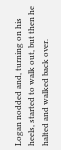Logan nodded and, turning on his heels, started to walk out, but then he halted and walked back over.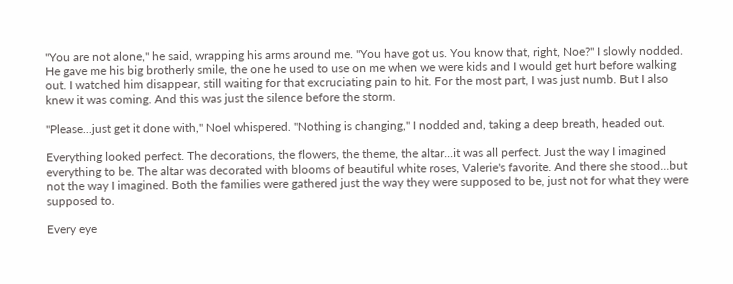"You are not alone," he said, wrapping his arms around me. "You have got us. You know that, right, Noe?" I slowly nodded. He gave me his big brotherly smile, the one he used to use on me when we were kids and I would get hurt before walking out. I watched him disappear, still waiting for that excruciating pain to hit. For the most part, I was just numb. But I also knew it was coming. And this was just the silence before the storm.

"Please...just get it done with," Noel whispered. "Nothing is changing," I nodded and, taking a deep breath, headed out.

Everything looked perfect. The decorations, the flowers, the theme, the altar...it was all perfect. Just the way I imagined everything to be. The altar was decorated with blooms of beautiful white roses, Valerie's favorite. And there she stood...but not the way I imagined. Both the families were gathered just the way they were supposed to be, just not for what they were supposed to.

Every eye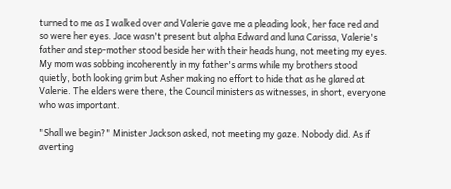turned to me as I walked over and Valerie gave me a pleading look, her face red and so were her eyes. Jace wasn't present but alpha Edward and luna Carissa, Valerie's father and step-mother stood beside her with their heads hung, not meeting my eyes. My mom was sobbing incoherently in my father's arms while my brothers stood quietly, both looking grim but Asher making no effort to hide that as he glared at Valerie. The elders were there, the Council ministers as witnesses, in short, everyone who was important.

"Shall we begin?" Minister Jackson asked, not meeting my gaze. Nobody did. As if averting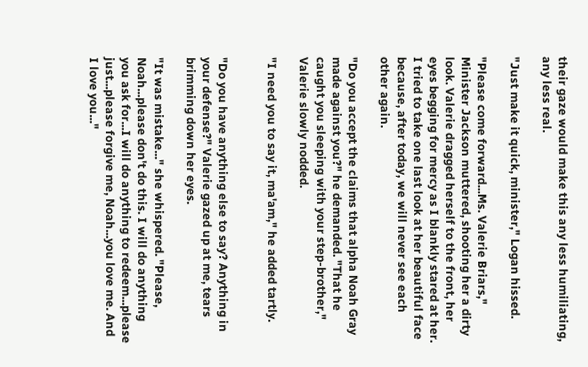their gaze would make this any less humiliating, any less real.

"Just make it quick, minister," Logan hissed.

"Please come forward...Ms. Valerie Briars," Minister Jackson muttered, shooting her a dirty look. Valerie dragged herself to the front, her eyes begging for mercy as I blankly stared at her. I tried to take one last look at her beautiful face because, after today, we will never see each other again.

"Do you accept the claims that alpha Noah Gray made against you?" he demanded. "That he caught you sleeping with your step-brother," Valerie slowly nodded.

"I need you to say it, ma'am," he added tartly.


"Do you have anything else to say? Anything in your defense?" Valerie gazed up at me, tears brimming down her eyes.

"It was mistake..." she whispered. "Please, Noah...please don't do this. I will do anything you ask for...I will do anything to redeem...please just...please forgive me, Noah...you love me. And I love you..."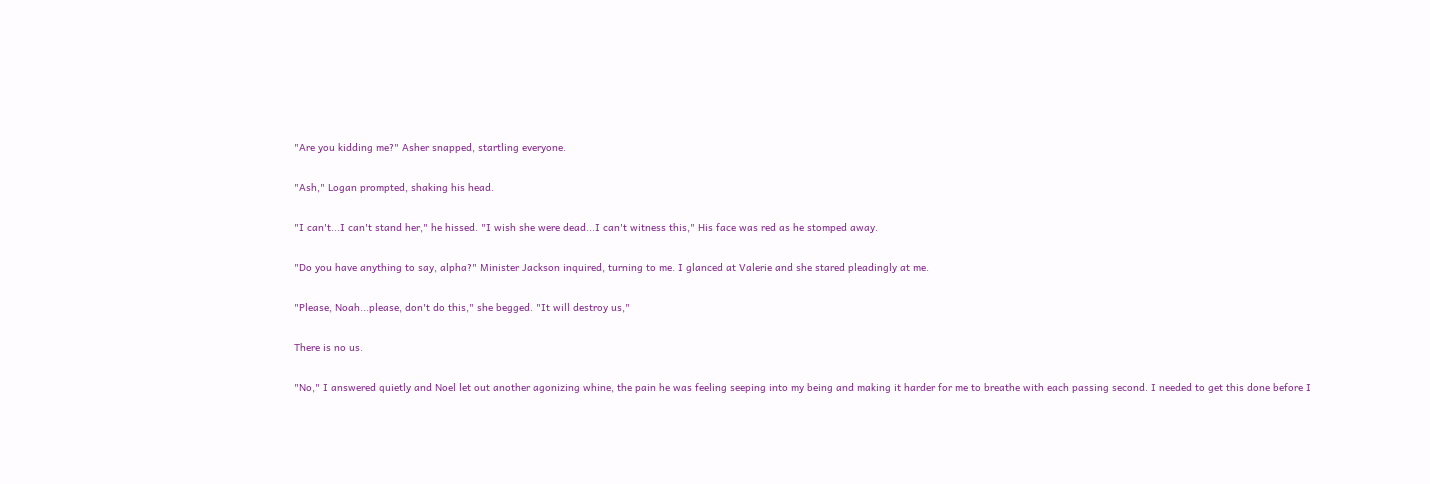"Are you kidding me?" Asher snapped, startling everyone.

"Ash," Logan prompted, shaking his head.

"I can't...I can't stand her," he hissed. "I wish she were dead...I can't witness this," His face was red as he stomped away.

"Do you have anything to say, alpha?" Minister Jackson inquired, turning to me. I glanced at Valerie and she stared pleadingly at me.

"Please, Noah...please, don't do this," she begged. "It will destroy us,"

There is no us.

"No," I answered quietly and Noel let out another agonizing whine, the pain he was feeling seeping into my being and making it harder for me to breathe with each passing second. I needed to get this done before I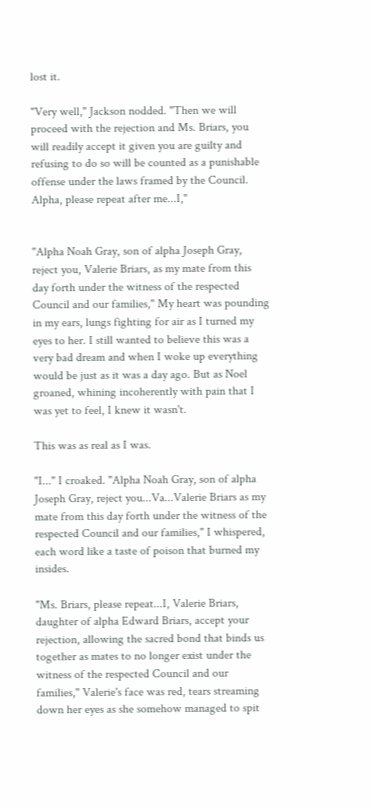lost it.

"Very well," Jackson nodded. "Then we will proceed with the rejection and Ms. Briars, you will readily accept it given you are guilty and refusing to do so will be counted as a punishable offense under the laws framed by the Council. Alpha, please repeat after me...I,"


"Alpha Noah Gray, son of alpha Joseph Gray, reject you, Valerie Briars, as my mate from this day forth under the witness of the respected Council and our families," My heart was pounding in my ears, lungs fighting for air as I turned my eyes to her. I still wanted to believe this was a very bad dream and when I woke up everything would be just as it was a day ago. But as Noel groaned, whining incoherently with pain that I was yet to feel, I knew it wasn't.

This was as real as I was.

"I..." I croaked. "Alpha Noah Gray, son of alpha Joseph Gray, reject you...Va...Valerie Briars as my mate from this day forth under the witness of the respected Council and our families," I whispered, each word like a taste of poison that burned my insides.

"Ms. Briars, please repeat...I, Valerie Briars, daughter of alpha Edward Briars, accept your rejection, allowing the sacred bond that binds us together as mates to no longer exist under the witness of the respected Council and our families," Valerie's face was red, tears streaming down her eyes as she somehow managed to spit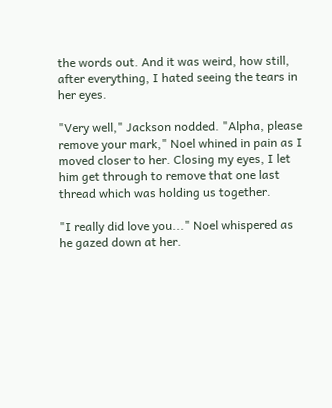the words out. And it was weird, how still, after everything, I hated seeing the tears in her eyes.

"Very well," Jackson nodded. "Alpha, please remove your mark," Noel whined in pain as I moved closer to her. Closing my eyes, I let him get through to remove that one last thread which was holding us together.

"I really did love you..." Noel whispered as he gazed down at her.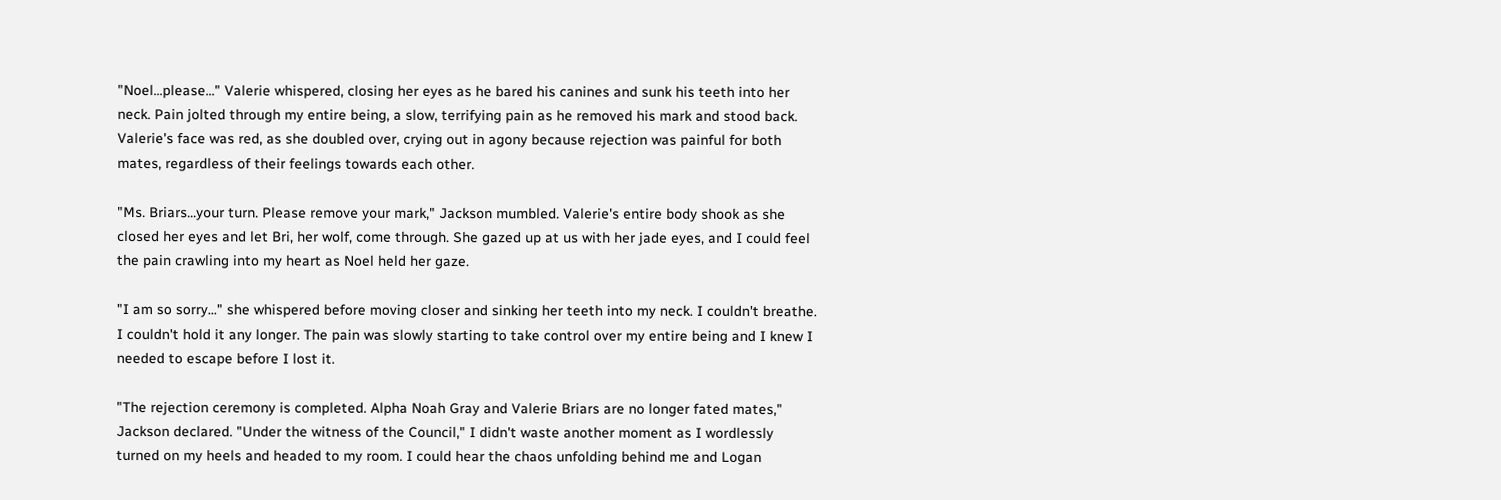"Noel...please..." Valerie whispered, closing her eyes as he bared his canines and sunk his teeth into her neck. Pain jolted through my entire being, a slow, terrifying pain as he removed his mark and stood back. Valerie's face was red, as she doubled over, crying out in agony because rejection was painful for both mates, regardless of their feelings towards each other.

"Ms. Briars...your turn. Please remove your mark," Jackson mumbled. Valerie's entire body shook as she closed her eyes and let Bri, her wolf, come through. She gazed up at us with her jade eyes, and I could feel the pain crawling into my heart as Noel held her gaze.

"I am so sorry..." she whispered before moving closer and sinking her teeth into my neck. I couldn't breathe. I couldn't hold it any longer. The pain was slowly starting to take control over my entire being and I knew I needed to escape before I lost it.

"The rejection ceremony is completed. Alpha Noah Gray and Valerie Briars are no longer fated mates," Jackson declared. "Under the witness of the Council," I didn't waste another moment as I wordlessly turned on my heels and headed to my room. I could hear the chaos unfolding behind me and Logan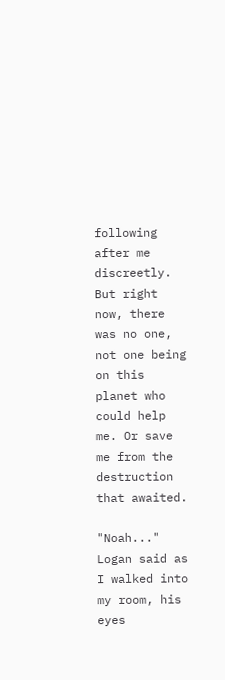following after me discreetly. But right now, there was no one, not one being on this planet who could help me. Or save me from the destruction that awaited.

"Noah..." Logan said as I walked into my room, his eyes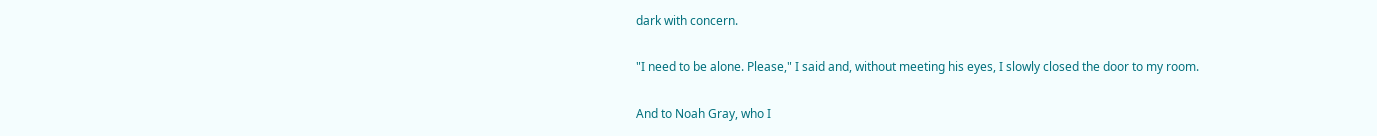dark with concern.

"I need to be alone. Please," I said and, without meeting his eyes, I slowly closed the door to my room.

And to Noah Gray, who I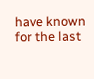have known for the last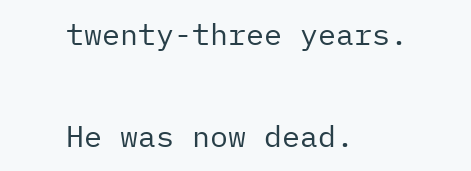twenty-three years.

He was now dead.